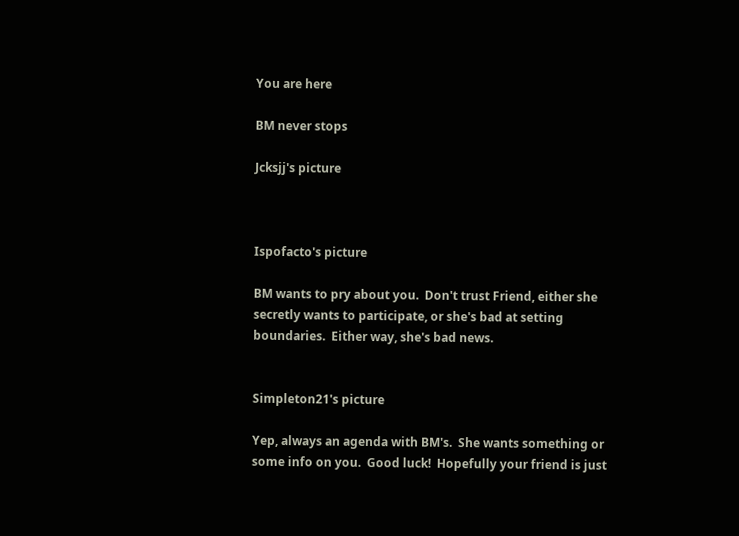You are here

BM never stops

Jcksjj's picture



Ispofacto's picture

BM wants to pry about you.  Don't trust Friend, either she secretly wants to participate, or she's bad at setting boundaries.  Either way, she's bad news.


Simpleton21's picture

Yep, always an agenda with BM's.  She wants something or some info on you.  Good luck!  Hopefully your friend is just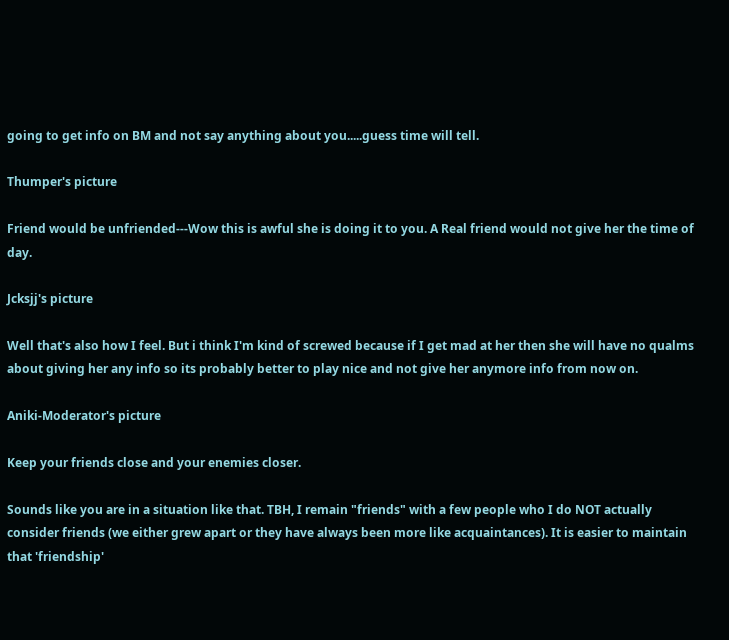going to get info on BM and not say anything about you.....guess time will tell.

Thumper's picture

Friend would be unfriended---Wow this is awful she is doing it to you. A Real friend would not give her the time of day.

Jcksjj's picture

Well that's also how I feel. But i think I'm kind of screwed because if I get mad at her then she will have no qualms about giving her any info so its probably better to play nice and not give her anymore info from now on.

Aniki-Moderator's picture

Keep your friends close and your enemies closer.

Sounds like you are in a situation like that. TBH, I remain "friends" with a few people who I do NOT actually consider friends (we either grew apart or they have always been more like acquaintances). It is easier to maintain that 'friendship'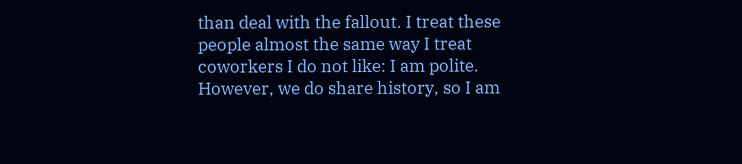than deal with the fallout. I treat these people almost the same way I treat coworkers I do not like: I am polite. However, we do share history, so I am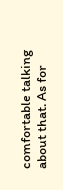comfortable talking about that. As for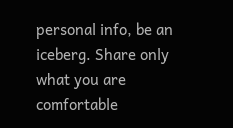personal info, be an iceberg. Share only what you are comfortable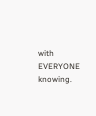with EVERYONE knowing.